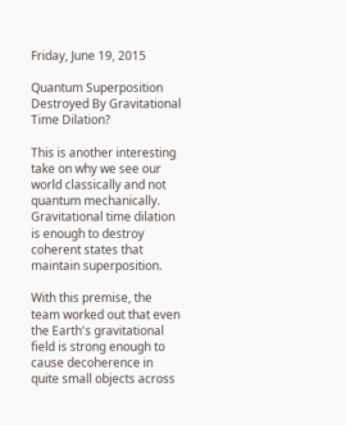Friday, June 19, 2015

Quantum Superposition Destroyed By Gravitational Time Dilation?

This is another interesting take on why we see our world classically and not quantum mechanically. Gravitational time dilation is enough to destroy coherent states that maintain superposition.

With this premise, the team worked out that even the Earth's gravitational field is strong enough to cause decoherence in quite small objects across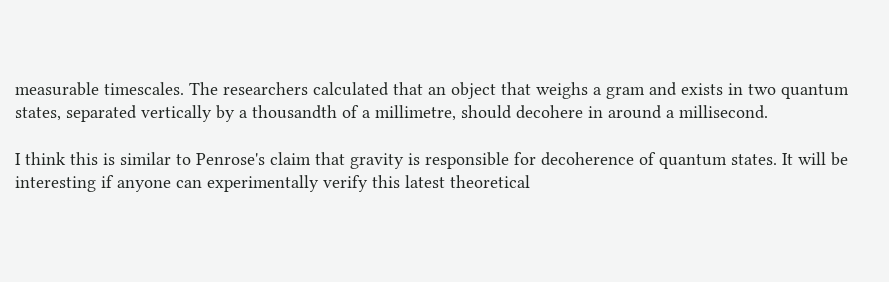measurable timescales. The researchers calculated that an object that weighs a gram and exists in two quantum states, separated vertically by a thousandth of a millimetre, should decohere in around a millisecond.

I think this is similar to Penrose's claim that gravity is responsible for decoherence of quantum states. It will be interesting if anyone can experimentally verify this latest theoretical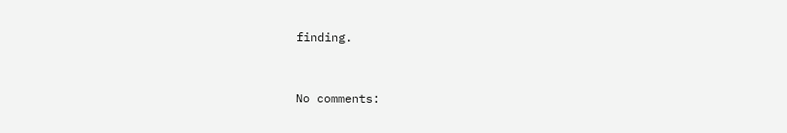finding.


No comments: